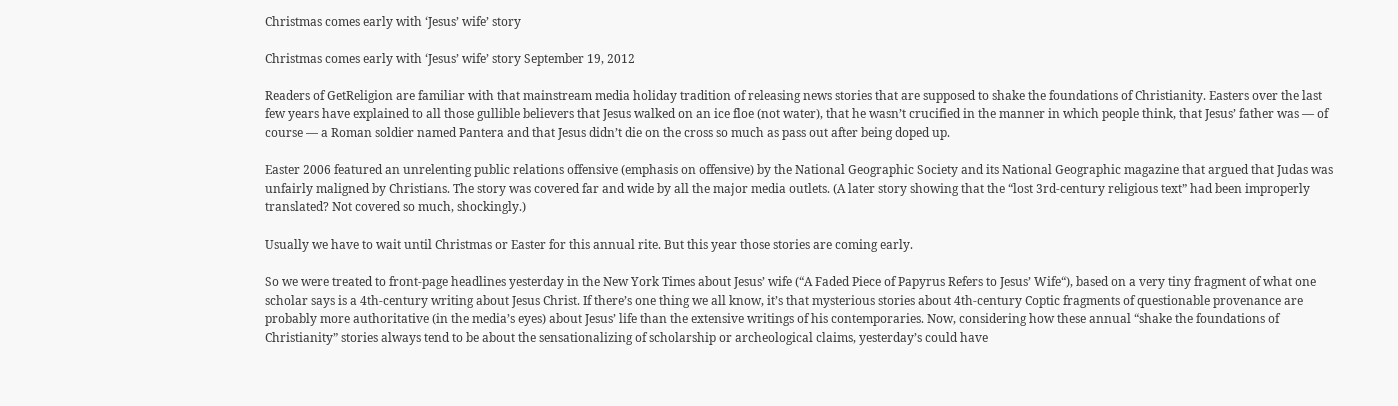Christmas comes early with ‘Jesus’ wife’ story

Christmas comes early with ‘Jesus’ wife’ story September 19, 2012

Readers of GetReligion are familiar with that mainstream media holiday tradition of releasing news stories that are supposed to shake the foundations of Christianity. Easters over the last few years have explained to all those gullible believers that Jesus walked on an ice floe (not water), that he wasn’t crucified in the manner in which people think, that Jesus’ father was — of course — a Roman soldier named Pantera and that Jesus didn’t die on the cross so much as pass out after being doped up.

Easter 2006 featured an unrelenting public relations offensive (emphasis on offensive) by the National Geographic Society and its National Geographic magazine that argued that Judas was unfairly maligned by Christians. The story was covered far and wide by all the major media outlets. (A later story showing that the “lost 3rd-century religious text” had been improperly translated? Not covered so much, shockingly.)

Usually we have to wait until Christmas or Easter for this annual rite. But this year those stories are coming early.

So we were treated to front-page headlines yesterday in the New York Times about Jesus’ wife (“A Faded Piece of Papyrus Refers to Jesus’ Wife“), based on a very tiny fragment of what one scholar says is a 4th-century writing about Jesus Christ. If there’s one thing we all know, it’s that mysterious stories about 4th-century Coptic fragments of questionable provenance are probably more authoritative (in the media’s eyes) about Jesus’ life than the extensive writings of his contemporaries. Now, considering how these annual “shake the foundations of Christianity” stories always tend to be about the sensationalizing of scholarship or archeological claims, yesterday’s could have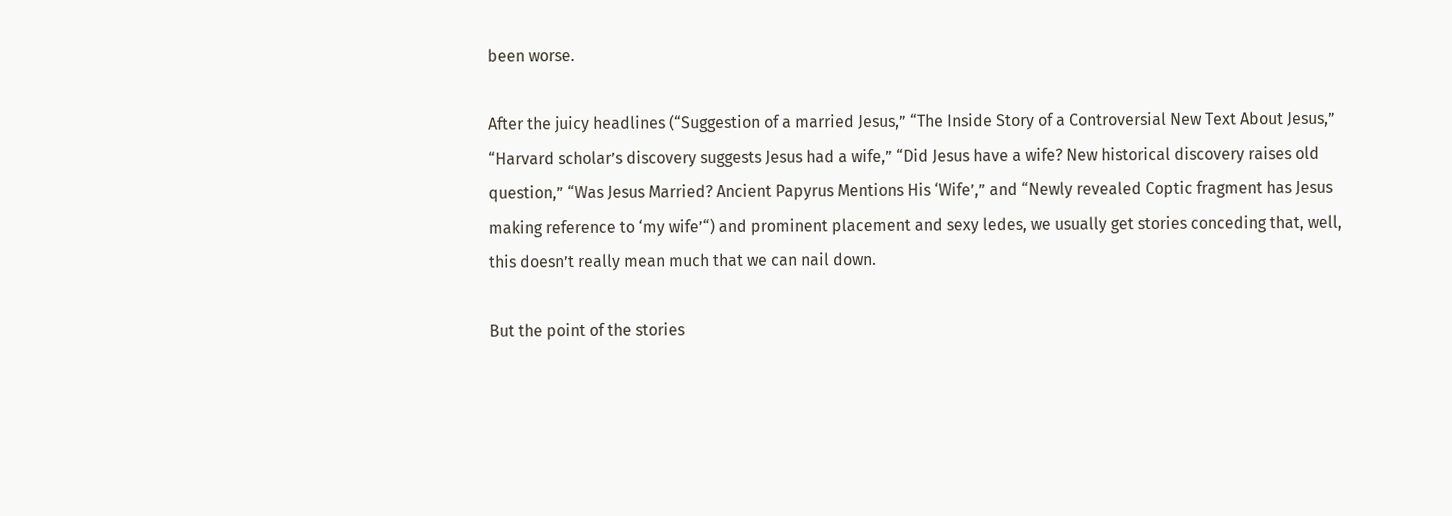been worse.

After the juicy headlines (“Suggestion of a married Jesus,” “The Inside Story of a Controversial New Text About Jesus,” “Harvard scholar’s discovery suggests Jesus had a wife,” “Did Jesus have a wife? New historical discovery raises old question,” “Was Jesus Married? Ancient Papyrus Mentions His ‘Wife’,” and “Newly revealed Coptic fragment has Jesus making reference to ‘my wife’“) and prominent placement and sexy ledes, we usually get stories conceding that, well, this doesn’t really mean much that we can nail down.

But the point of the stories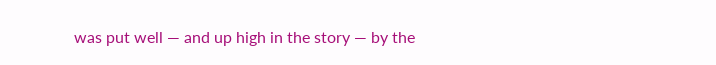was put well — and up high in the story — by the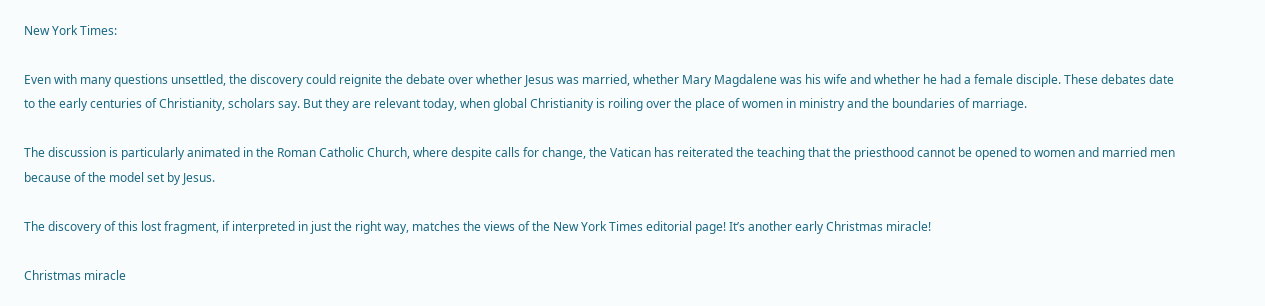New York Times:

Even with many questions unsettled, the discovery could reignite the debate over whether Jesus was married, whether Mary Magdalene was his wife and whether he had a female disciple. These debates date to the early centuries of Christianity, scholars say. But they are relevant today, when global Christianity is roiling over the place of women in ministry and the boundaries of marriage.

The discussion is particularly animated in the Roman Catholic Church, where despite calls for change, the Vatican has reiterated the teaching that the priesthood cannot be opened to women and married men because of the model set by Jesus.

The discovery of this lost fragment, if interpreted in just the right way, matches the views of the New York Times editorial page! It’s another early Christmas miracle!

Christmas miracle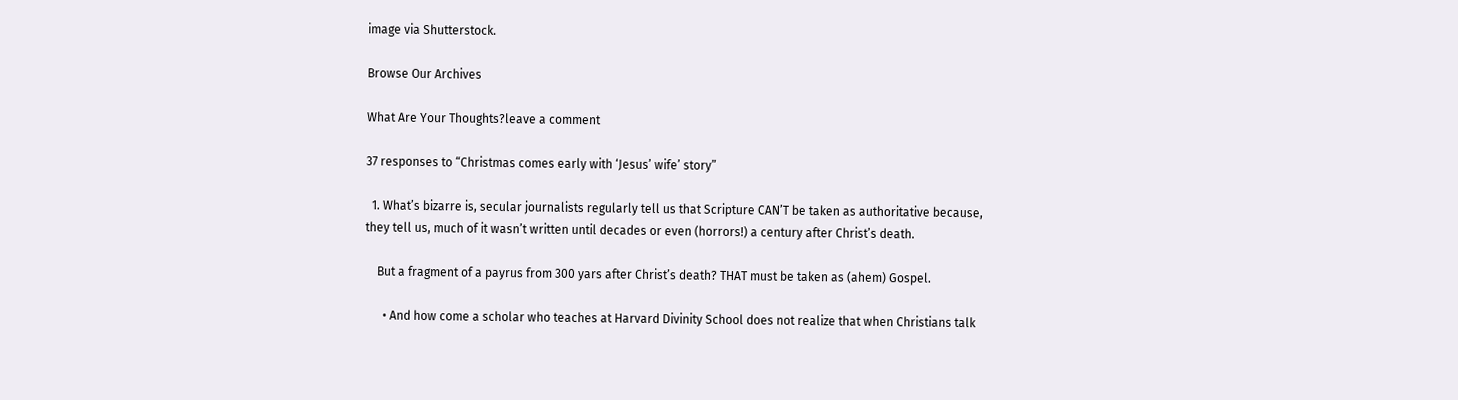image via Shutterstock.

Browse Our Archives

What Are Your Thoughts?leave a comment

37 responses to “Christmas comes early with ‘Jesus’ wife’ story”

  1. What’s bizarre is, secular journalists regularly tell us that Scripture CAN’T be taken as authoritative because, they tell us, much of it wasn’t written until decades or even (horrors!) a century after Christ’s death.

    But a fragment of a payrus from 300 yars after Christ’s death? THAT must be taken as (ahem) Gospel.

      • And how come a scholar who teaches at Harvard Divinity School does not realize that when Christians talk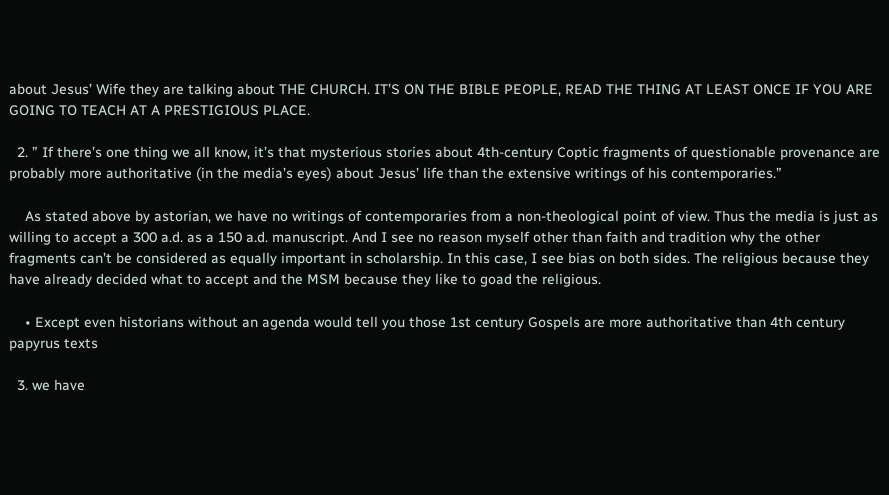about Jesus’ Wife they are talking about THE CHURCH. IT’S ON THE BIBLE PEOPLE, READ THE THING AT LEAST ONCE IF YOU ARE GOING TO TEACH AT A PRESTIGIOUS PLACE.

  2. ” If there’s one thing we all know, it’s that mysterious stories about 4th-century Coptic fragments of questionable provenance are probably more authoritative (in the media’s eyes) about Jesus’ life than the extensive writings of his contemporaries.”

    As stated above by astorian, we have no writings of contemporaries from a non-theological point of view. Thus the media is just as willing to accept a 300 a.d. as a 150 a.d. manuscript. And I see no reason myself other than faith and tradition why the other fragments can’t be considered as equally important in scholarship. In this case, I see bias on both sides. The religious because they have already decided what to accept and the MSM because they like to goad the religious.

    • Except even historians without an agenda would tell you those 1st century Gospels are more authoritative than 4th century papyrus texts

  3. we have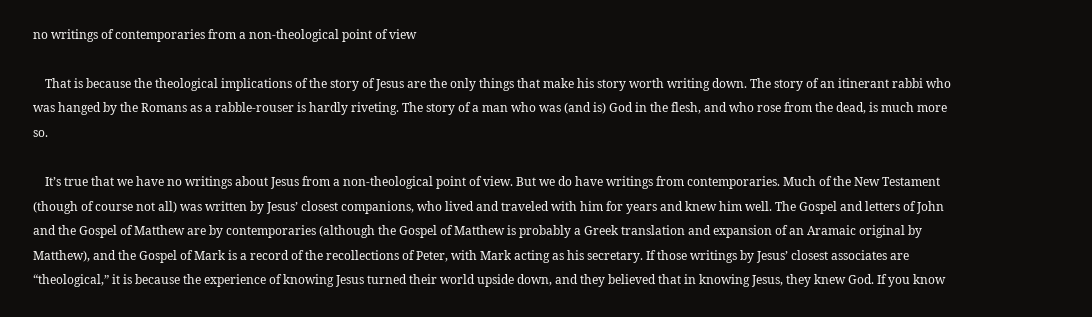no writings of contemporaries from a non-theological point of view

    That is because the theological implications of the story of Jesus are the only things that make his story worth writing down. The story of an itinerant rabbi who was hanged by the Romans as a rabble-rouser is hardly riveting. The story of a man who was (and is) God in the flesh, and who rose from the dead, is much more so.

    It’s true that we have no writings about Jesus from a non-theological point of view. But we do have writings from contemporaries. Much of the New Testament (though of course not all) was written by Jesus’ closest companions, who lived and traveled with him for years and knew him well. The Gospel and letters of John and the Gospel of Matthew are by contemporaries (although the Gospel of Matthew is probably a Greek translation and expansion of an Aramaic original by Matthew), and the Gospel of Mark is a record of the recollections of Peter, with Mark acting as his secretary. If those writings by Jesus’ closest associates are “theological,” it is because the experience of knowing Jesus turned their world upside down, and they believed that in knowing Jesus, they knew God. If you know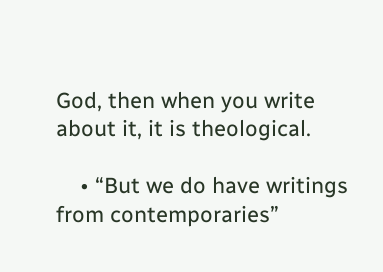God, then when you write about it, it is theological.

    • “But we do have writings from contemporaries”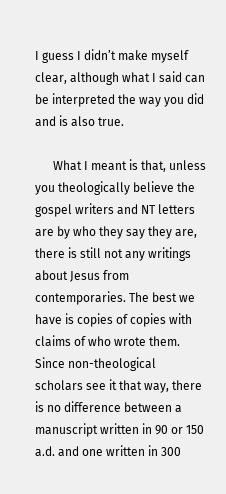I guess I didn’t make myself clear, although what I said can be interpreted the way you did and is also true.

      What I meant is that, unless you theologically believe the gospel writers and NT letters are by who they say they are, there is still not any writings about Jesus from contemporaries. The best we have is copies of copies with claims of who wrote them. Since non-theological scholars see it that way, there is no difference between a manuscript written in 90 or 150 a.d. and one written in 300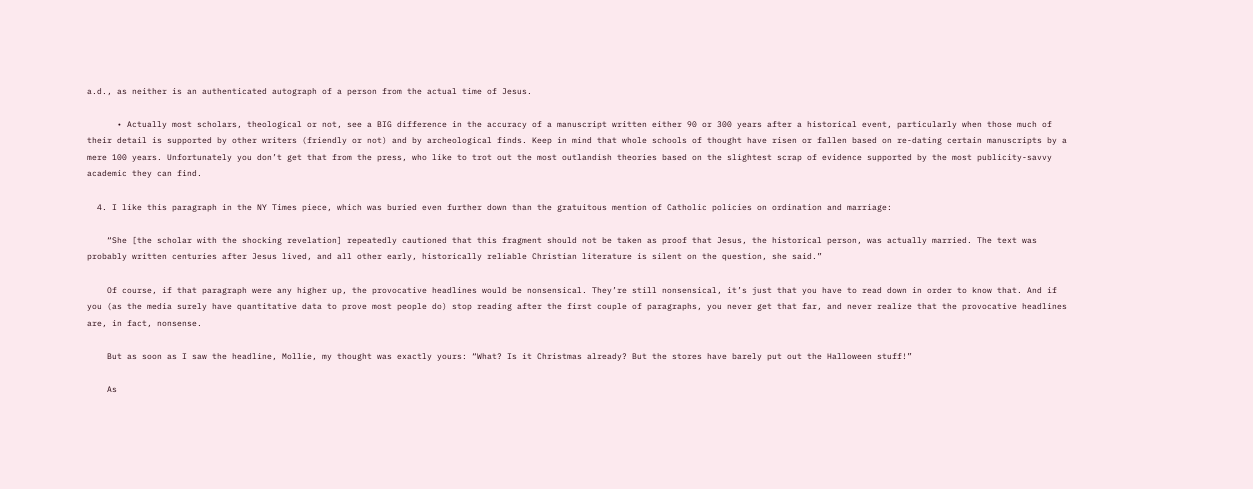a.d., as neither is an authenticated autograph of a person from the actual time of Jesus.

      • Actually most scholars, theological or not, see a BIG difference in the accuracy of a manuscript written either 90 or 300 years after a historical event, particularly when those much of their detail is supported by other writers (friendly or not) and by archeological finds. Keep in mind that whole schools of thought have risen or fallen based on re-dating certain manuscripts by a mere 100 years. Unfortunately you don’t get that from the press, who like to trot out the most outlandish theories based on the slightest scrap of evidence supported by the most publicity-savvy academic they can find.

  4. I like this paragraph in the NY Times piece, which was buried even further down than the gratuitous mention of Catholic policies on ordination and marriage:

    “She [the scholar with the shocking revelation] repeatedly cautioned that this fragment should not be taken as proof that Jesus, the historical person, was actually married. The text was probably written centuries after Jesus lived, and all other early, historically reliable Christian literature is silent on the question, she said.”

    Of course, if that paragraph were any higher up, the provocative headlines would be nonsensical. They’re still nonsensical, it’s just that you have to read down in order to know that. And if you (as the media surely have quantitative data to prove most people do) stop reading after the first couple of paragraphs, you never get that far, and never realize that the provocative headlines are, in fact, nonsense.

    But as soon as I saw the headline, Mollie, my thought was exactly yours: “What? Is it Christmas already? But the stores have barely put out the Halloween stuff!”

    As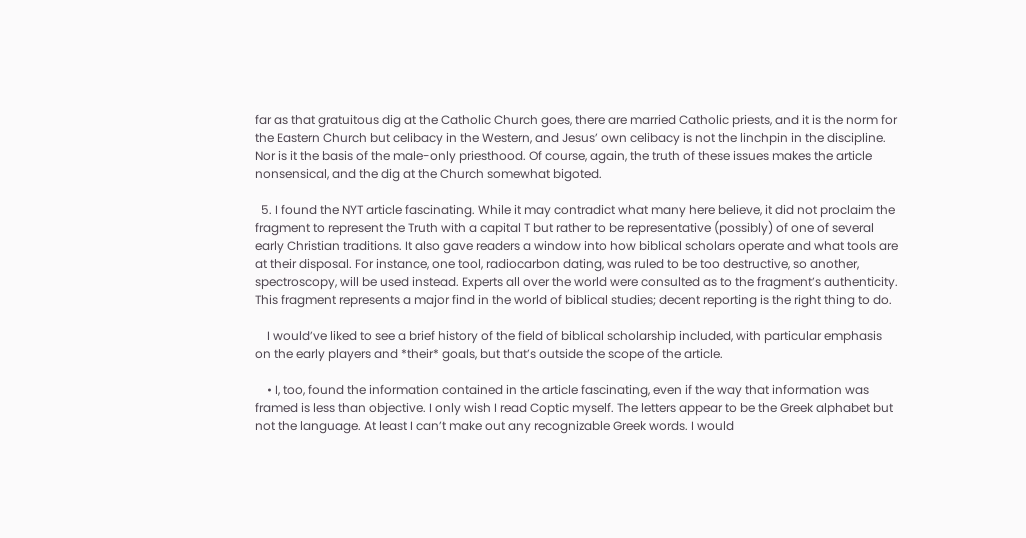far as that gratuitous dig at the Catholic Church goes, there are married Catholic priests, and it is the norm for the Eastern Church but celibacy in the Western, and Jesus’ own celibacy is not the linchpin in the discipline. Nor is it the basis of the male-only priesthood. Of course, again, the truth of these issues makes the article nonsensical, and the dig at the Church somewhat bigoted.

  5. I found the NYT article fascinating. While it may contradict what many here believe, it did not proclaim the fragment to represent the Truth with a capital T but rather to be representative (possibly) of one of several early Christian traditions. It also gave readers a window into how biblical scholars operate and what tools are at their disposal. For instance, one tool, radiocarbon dating, was ruled to be too destructive, so another, spectroscopy, will be used instead. Experts all over the world were consulted as to the fragment’s authenticity. This fragment represents a major find in the world of biblical studies; decent reporting is the right thing to do.

    I would’ve liked to see a brief history of the field of biblical scholarship included, with particular emphasis on the early players and *their* goals, but that’s outside the scope of the article.

    • I, too, found the information contained in the article fascinating, even if the way that information was framed is less than objective. I only wish I read Coptic myself. The letters appear to be the Greek alphabet but not the language. At least I can’t make out any recognizable Greek words. I would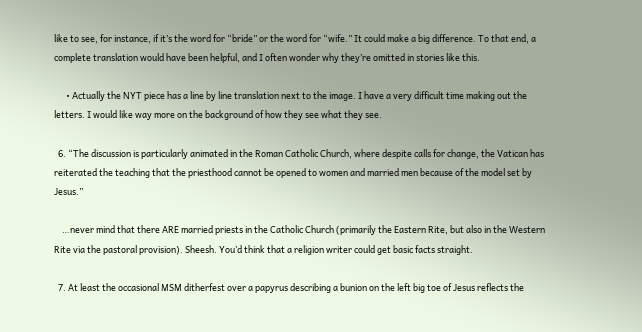like to see, for instance, if it’s the word for “bride” or the word for “wife.” It could make a big difference. To that end, a complete translation would have been helpful, and I often wonder why they’re omitted in stories like this.

      • Actually the NYT piece has a line by line translation next to the image. I have a very difficult time making out the letters. I would like way more on the background of how they see what they see.

  6. “The discussion is particularly animated in the Roman Catholic Church, where despite calls for change, the Vatican has reiterated the teaching that the priesthood cannot be opened to women and married men because of the model set by Jesus.”

    …never mind that there ARE married priests in the Catholic Church (primarily the Eastern Rite, but also in the Western Rite via the pastoral provision). Sheesh. You’d think that a religion writer could get basic facts straight.

  7. At least the occasional MSM ditherfest over a papyrus describing a bunion on the left big toe of Jesus reflects the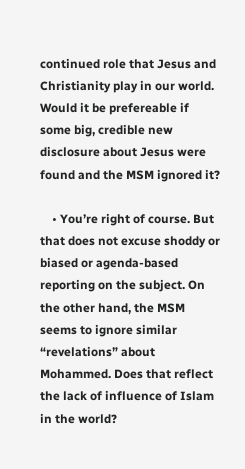continued role that Jesus and Christianity play in our world. Would it be prefereable if some big, credible new disclosure about Jesus were found and the MSM ignored it?

    • You’re right of course. But that does not excuse shoddy or biased or agenda-based reporting on the subject. On the other hand, the MSM seems to ignore similar “revelations” about Mohammed. Does that reflect the lack of influence of Islam in the world?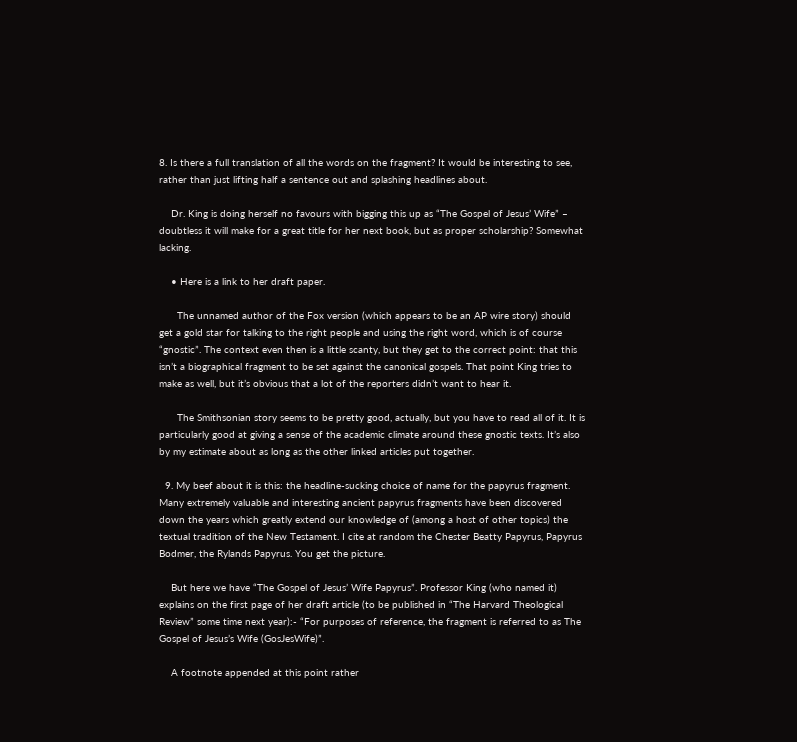8. Is there a full translation of all the words on the fragment? It would be interesting to see, rather than just lifting half a sentence out and splashing headlines about.

    Dr. King is doing herself no favours with bigging this up as “The Gospel of Jesus’ Wife” – doubtless it will make for a great title for her next book, but as proper scholarship? Somewhat lacking.

    • Here is a link to her draft paper.

      The unnamed author of the Fox version (which appears to be an AP wire story) should get a gold star for talking to the right people and using the right word, which is of course “gnostic”. The context even then is a little scanty, but they get to the correct point: that this isn’t a biographical fragment to be set against the canonical gospels. That point King tries to make as well, but it’s obvious that a lot of the reporters didn’t want to hear it.

      The Smithsonian story seems to be pretty good, actually, but you have to read all of it. It is particularly good at giving a sense of the academic climate around these gnostic texts. It’s also by my estimate about as long as the other linked articles put together.

  9. My beef about it is this: the headline-sucking choice of name for the papyrus fragment. Many extremely valuable and interesting ancient papyrus fragments have been discovered down the years which greatly extend our knowledge of (among a host of other topics) the textual tradition of the New Testament. I cite at random the Chester Beatty Papyrus, Papyrus Bodmer, the Rylands Papyrus. You get the picture.

    But here we have “The Gospel of Jesus’ Wife Papyrus”. Professor King (who named it) explains on the first page of her draft article (to be published in “The Harvard Theological Review” some time next year):- “For purposes of reference, the fragment is referred to as The Gospel of Jesus’s Wife (GosJesWife)”.

    A footnote appended at this point rather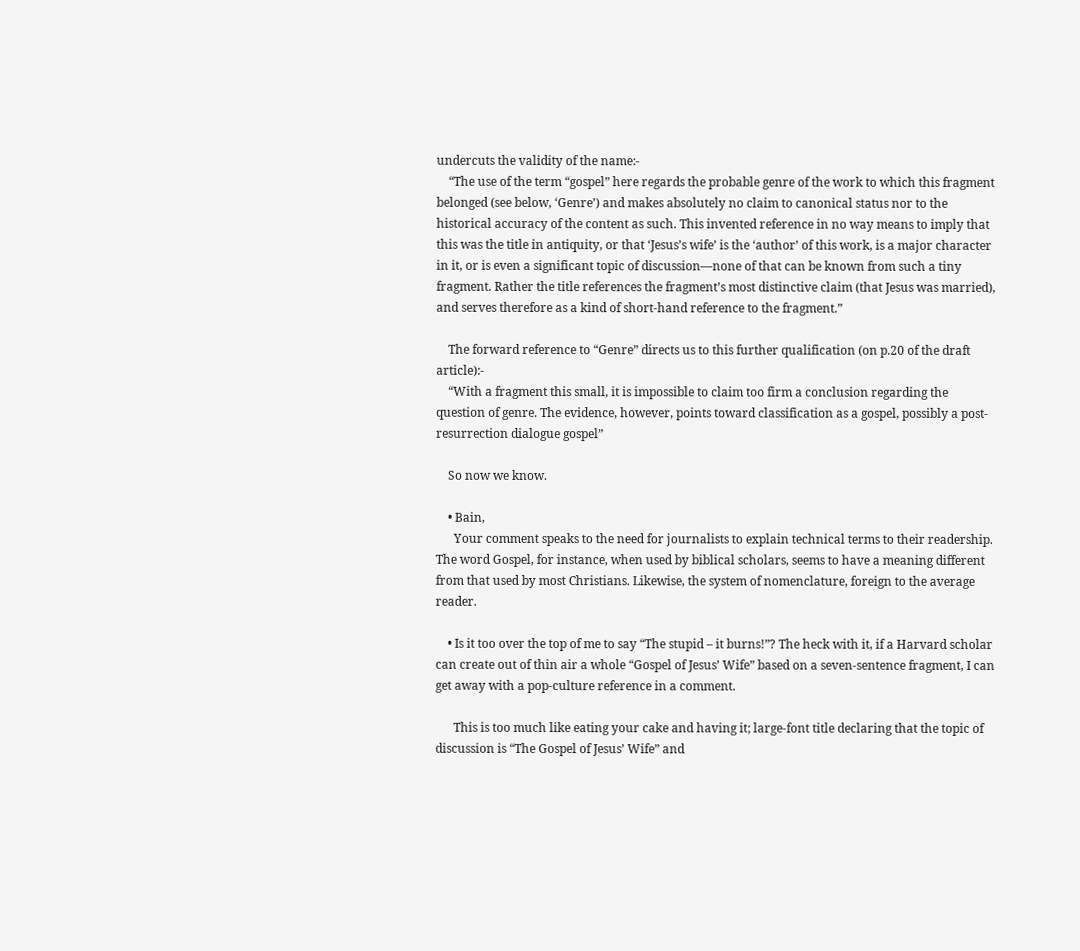undercuts the validity of the name:-
    “The use of the term “gospel” here regards the probable genre of the work to which this fragment belonged (see below, ‘Genre’) and makes absolutely no claim to canonical status nor to the historical accuracy of the content as such. This invented reference in no way means to imply that this was the title in antiquity, or that ‘Jesus’s wife’ is the ‘author’ of this work, is a major character in it, or is even a significant topic of discussion—none of that can be known from such a tiny fragment. Rather the title references the fragment’s most distinctive claim (that Jesus was married), and serves therefore as a kind of short-hand reference to the fragment.”

    The forward reference to “Genre” directs us to this further qualification (on p.20 of the draft article):-
    “With a fragment this small, it is impossible to claim too firm a conclusion regarding the question of genre. The evidence, however, points toward classification as a gospel, possibly a post-resurrection dialogue gospel”

    So now we know.

    • Bain,
      Your comment speaks to the need for journalists to explain technical terms to their readership. The word Gospel, for instance, when used by biblical scholars, seems to have a meaning different from that used by most Christians. Likewise, the system of nomenclature, foreign to the average reader.

    • Is it too over the top of me to say “The stupid – it burns!”? The heck with it, if a Harvard scholar can create out of thin air a whole “Gospel of Jesus’ Wife” based on a seven-sentence fragment, I can get away with a pop-culture reference in a comment.

      This is too much like eating your cake and having it; large-font title declaring that the topic of discussion is “The Gospel of Jesus’ Wife” and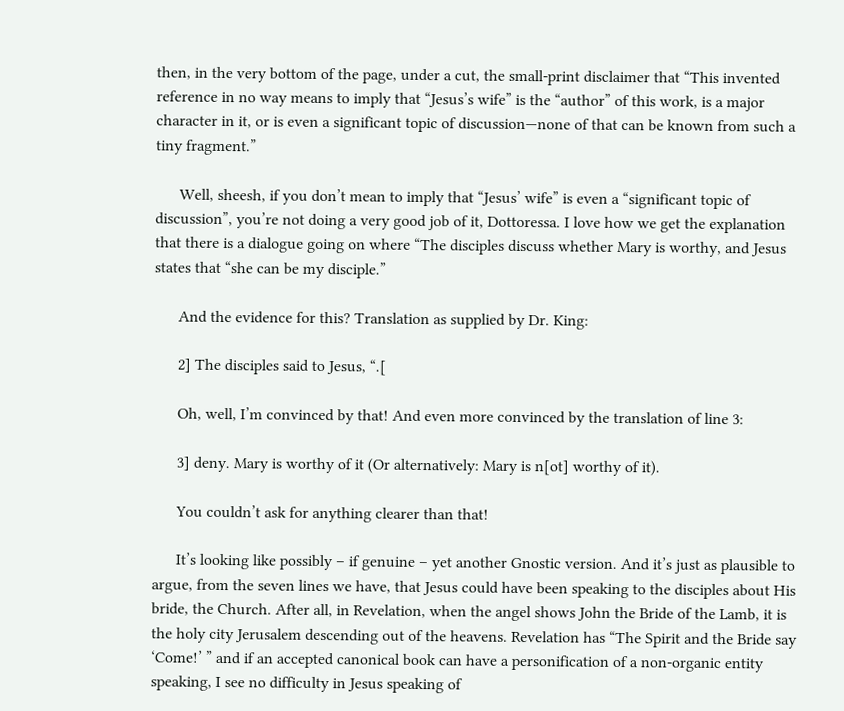then, in the very bottom of the page, under a cut, the small-print disclaimer that “This invented reference in no way means to imply that “Jesus’s wife” is the “author” of this work, is a major character in it, or is even a significant topic of discussion—none of that can be known from such a tiny fragment.”

      Well, sheesh, if you don’t mean to imply that “Jesus’ wife” is even a “significant topic of discussion”, you’re not doing a very good job of it, Dottoressa. I love how we get the explanation that there is a dialogue going on where “The disciples discuss whether Mary is worthy, and Jesus states that “she can be my disciple.”

      And the evidence for this? Translation as supplied by Dr. King:

      2] The disciples said to Jesus, “.[

      Oh, well, I’m convinced by that! And even more convinced by the translation of line 3:

      3] deny. Mary is worthy of it (Or alternatively: Mary is n[ot] worthy of it).

      You couldn’t ask for anything clearer than that!

      It’s looking like possibly – if genuine – yet another Gnostic version. And it’s just as plausible to argue, from the seven lines we have, that Jesus could have been speaking to the disciples about His bride, the Church. After all, in Revelation, when the angel shows John the Bride of the Lamb, it is the holy city Jerusalem descending out of the heavens. Revelation has “The Spirit and the Bride say ‘Come!’ ” and if an accepted canonical book can have a personification of a non-organic entity speaking, I see no difficulty in Jesus speaking of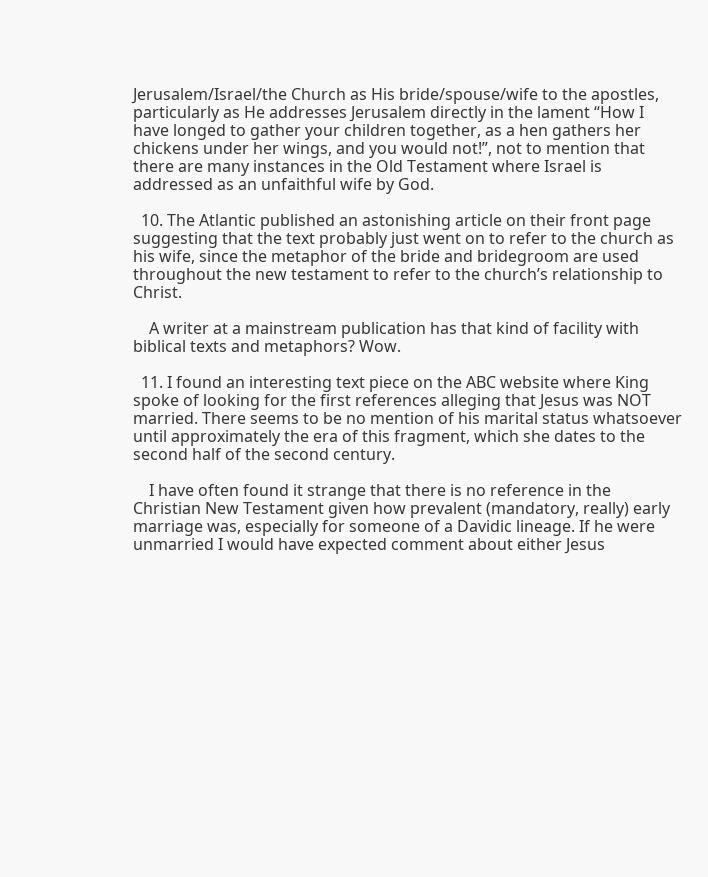Jerusalem/Israel/the Church as His bride/spouse/wife to the apostles, particularly as He addresses Jerusalem directly in the lament “How I have longed to gather your children together, as a hen gathers her chickens under her wings, and you would not!”, not to mention that there are many instances in the Old Testament where Israel is addressed as an unfaithful wife by God.

  10. The Atlantic published an astonishing article on their front page suggesting that the text probably just went on to refer to the church as his wife, since the metaphor of the bride and bridegroom are used throughout the new testament to refer to the church’s relationship to Christ.

    A writer at a mainstream publication has that kind of facility with biblical texts and metaphors? Wow.

  11. I found an interesting text piece on the ABC website where King spoke of looking for the first references alleging that Jesus was NOT married. There seems to be no mention of his marital status whatsoever until approximately the era of this fragment, which she dates to the second half of the second century.

    I have often found it strange that there is no reference in the Christian New Testament given how prevalent (mandatory, really) early marriage was, especially for someone of a Davidic lineage. If he were unmarried I would have expected comment about either Jesus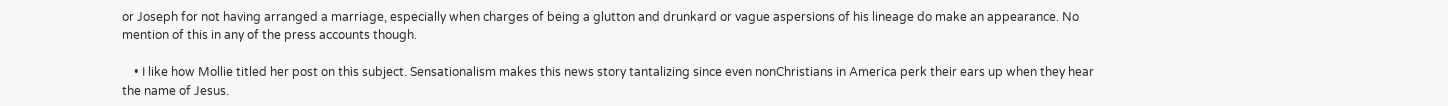or Joseph for not having arranged a marriage, especially when charges of being a glutton and drunkard or vague aspersions of his lineage do make an appearance. No mention of this in any of the press accounts though.

    • I like how Mollie titled her post on this subject. Sensationalism makes this news story tantalizing since even nonChristians in America perk their ears up when they hear the name of Jesus.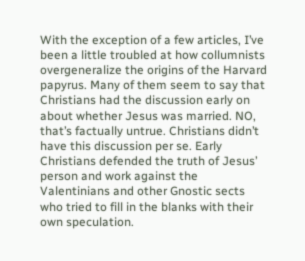With the exception of a few articles, I’ve been a little troubled at how collumnists overgeneralize the origins of the Harvard papyrus. Many of them seem to say that Christians had the discussion early on about whether Jesus was married. NO, that’s factually untrue. Christians didn’t have this discussion per se. Early Christians defended the truth of Jesus’ person and work against the Valentinians and other Gnostic sects who tried to fill in the blanks with their own speculation.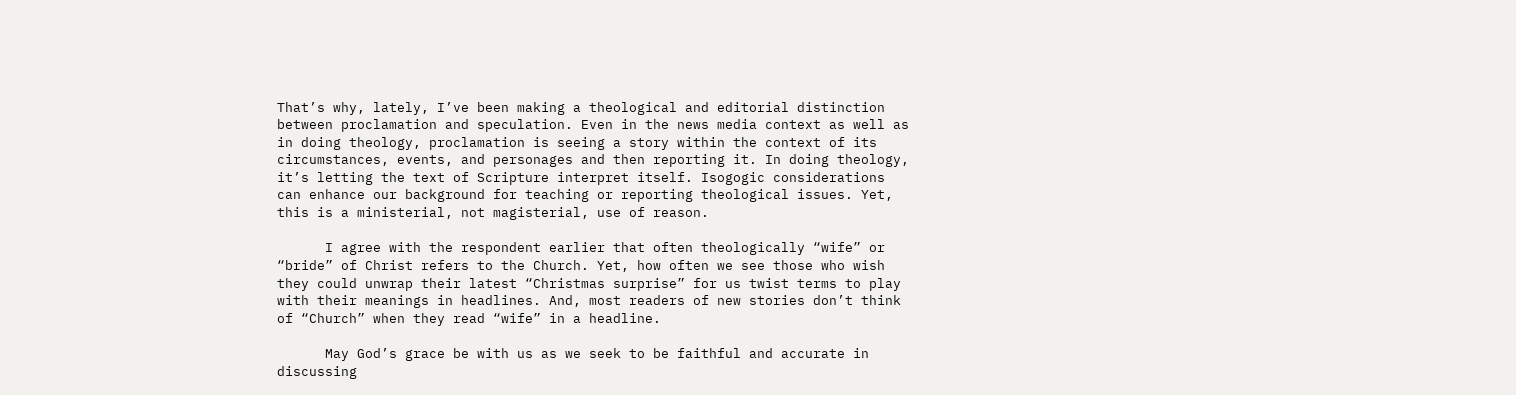That’s why, lately, I’ve been making a theological and editorial distinction between proclamation and speculation. Even in the news media context as well as in doing theology, proclamation is seeing a story within the context of its circumstances, events, and personages and then reporting it. In doing theology, it’s letting the text of Scripture interpret itself. Isogogic considerations can enhance our background for teaching or reporting theological issues. Yet, this is a ministerial, not magisterial, use of reason.

      I agree with the respondent earlier that often theologically “wife” or “bride” of Christ refers to the Church. Yet, how often we see those who wish they could unwrap their latest “Christmas surprise” for us twist terms to play with their meanings in headlines. And, most readers of new stories don’t think of “Church” when they read “wife” in a headline.

      May God’s grace be with us as we seek to be faithful and accurate in discussing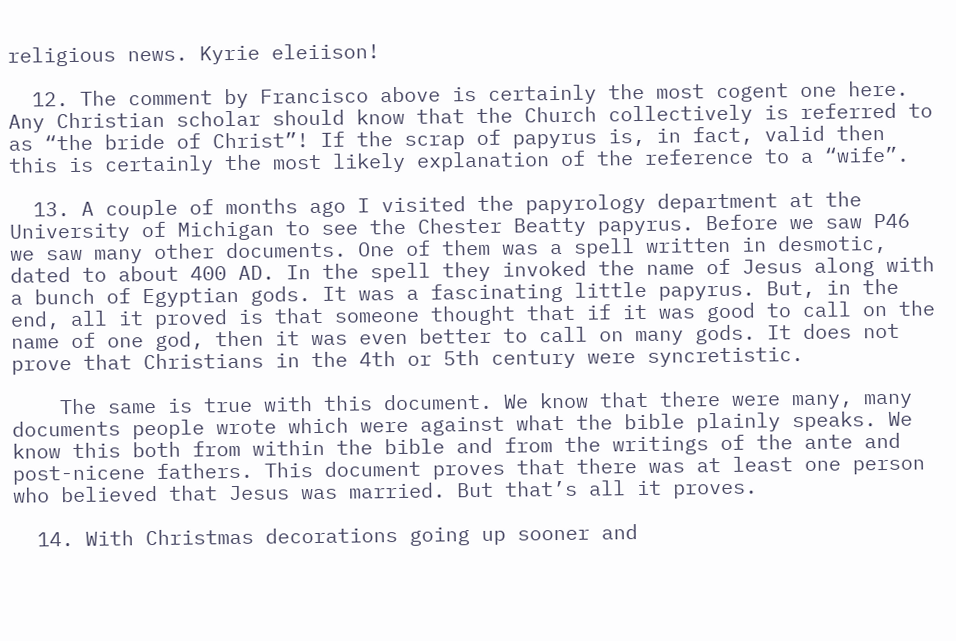religious news. Kyrie eleiison!

  12. The comment by Francisco above is certainly the most cogent one here. Any Christian scholar should know that the Church collectively is referred to as “the bride of Christ”! If the scrap of papyrus is, in fact, valid then this is certainly the most likely explanation of the reference to a “wife”.

  13. A couple of months ago I visited the papyrology department at the University of Michigan to see the Chester Beatty papyrus. Before we saw P46 we saw many other documents. One of them was a spell written in desmotic, dated to about 400 AD. In the spell they invoked the name of Jesus along with a bunch of Egyptian gods. It was a fascinating little papyrus. But, in the end, all it proved is that someone thought that if it was good to call on the name of one god, then it was even better to call on many gods. It does not prove that Christians in the 4th or 5th century were syncretistic.

    The same is true with this document. We know that there were many, many documents people wrote which were against what the bible plainly speaks. We know this both from within the bible and from the writings of the ante and post-nicene fathers. This document proves that there was at least one person who believed that Jesus was married. But that’s all it proves.

  14. With Christmas decorations going up sooner and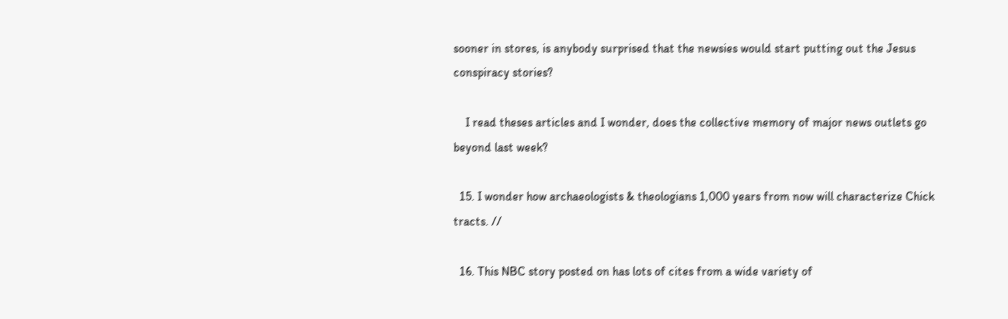sooner in stores, is anybody surprised that the newsies would start putting out the Jesus conspiracy stories?

    I read theses articles and I wonder, does the collective memory of major news outlets go beyond last week?

  15. I wonder how archaeologists & theologians 1,000 years from now will characterize Chick tracts. //

  16. This NBC story posted on has lots of cites from a wide variety of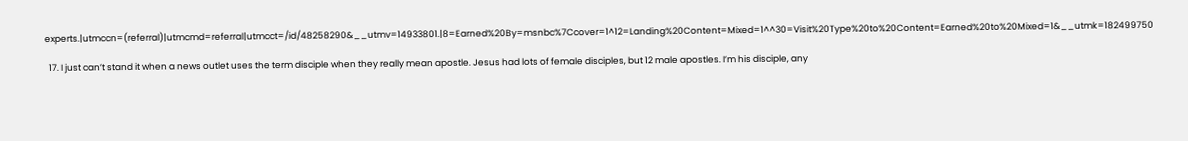experts.|utmccn=(referral)|utmcmd=referral|utmcct=/id/48258290&__utmv=14933801.|8=Earned%20By=msnbc%7Ccover=1^12=Landing%20Content=Mixed=1^^30=Visit%20Type%20to%20Content=Earned%20to%20Mixed=1&__utmk=182499750

  17. I just can’t stand it when a news outlet uses the term disciple when they really mean apostle. Jesus had lots of female disciples, but 12 male apostles. I’m his disciple, any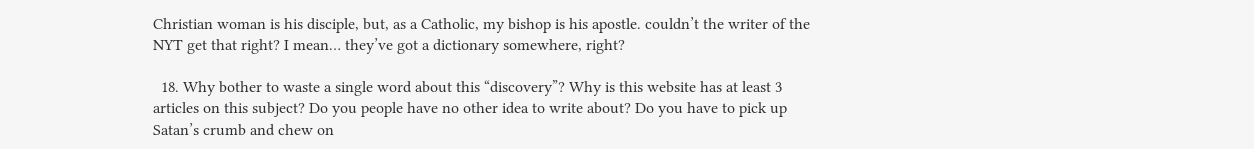Christian woman is his disciple, but, as a Catholic, my bishop is his apostle. couldn’t the writer of the NYT get that right? I mean… they’ve got a dictionary somewhere, right?

  18. Why bother to waste a single word about this “discovery”? Why is this website has at least 3 articles on this subject? Do you people have no other idea to write about? Do you have to pick up Satan’s crumb and chew on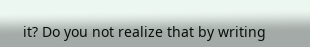it? Do you not realize that by writing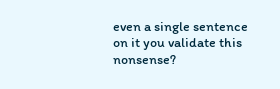even a single sentence on it you validate this nonsense?